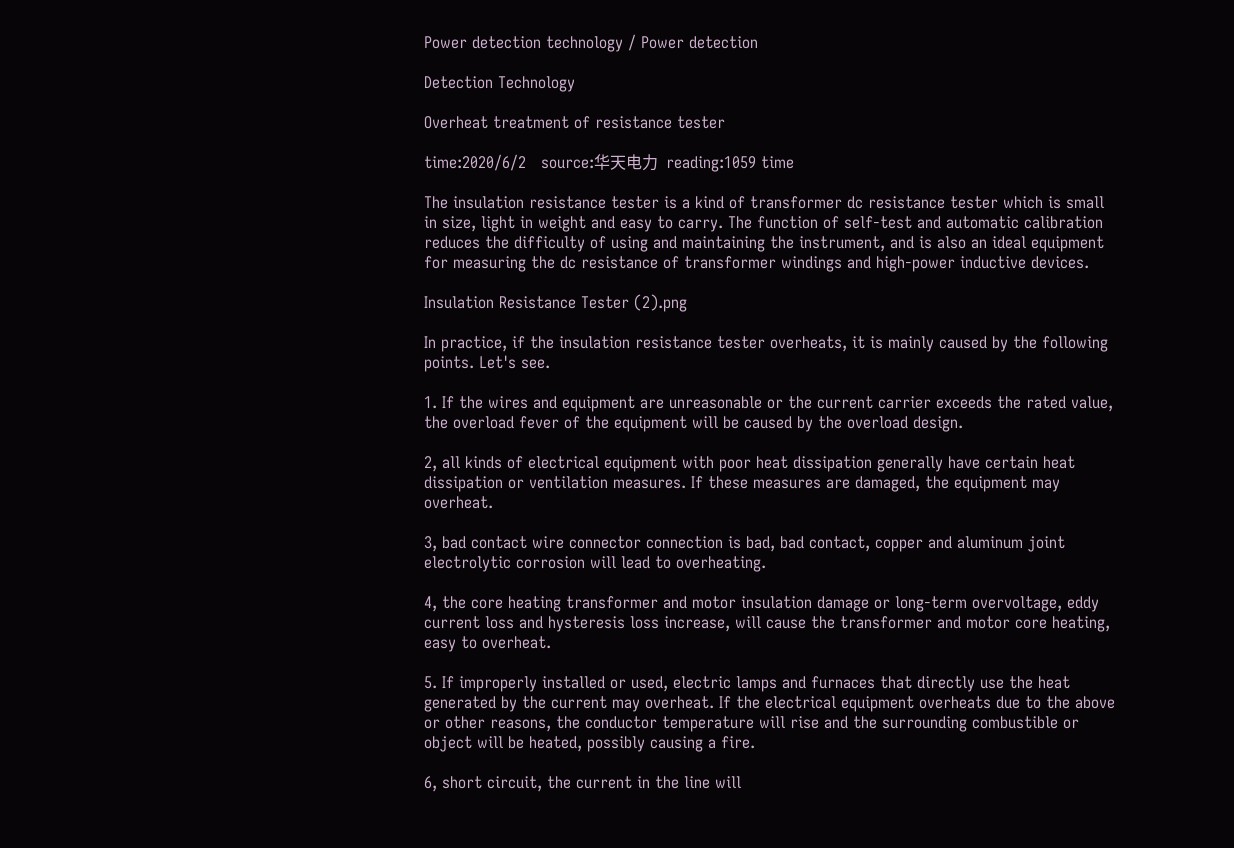Power detection technology / Power detection

Detection Technology

Overheat treatment of resistance tester

time:2020/6/2   source:华天电力  reading:1059 time

The insulation resistance tester is a kind of transformer dc resistance tester which is small in size, light in weight and easy to carry. The function of self-test and automatic calibration reduces the difficulty of using and maintaining the instrument, and is also an ideal equipment for measuring the dc resistance of transformer windings and high-power inductive devices.

Insulation Resistance Tester (2).png

In practice, if the insulation resistance tester overheats, it is mainly caused by the following points. Let's see.

1. If the wires and equipment are unreasonable or the current carrier exceeds the rated value, the overload fever of the equipment will be caused by the overload design.

2, all kinds of electrical equipment with poor heat dissipation generally have certain heat dissipation or ventilation measures. If these measures are damaged, the equipment may overheat.

3, bad contact wire connector connection is bad, bad contact, copper and aluminum joint electrolytic corrosion will lead to overheating.

4, the core heating transformer and motor insulation damage or long-term overvoltage, eddy current loss and hysteresis loss increase, will cause the transformer and motor core heating, easy to overheat.

5. If improperly installed or used, electric lamps and furnaces that directly use the heat generated by the current may overheat. If the electrical equipment overheats due to the above or other reasons, the conductor temperature will rise and the surrounding combustible or object will be heated, possibly causing a fire.

6, short circuit, the current in the line will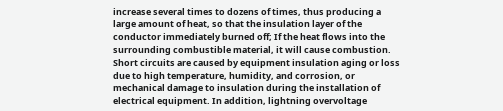increase several times to dozens of times, thus producing a large amount of heat, so that the insulation layer of the conductor immediately burned off; If the heat flows into the surrounding combustible material, it will cause combustion. Short circuits are caused by equipment insulation aging or loss due to high temperature, humidity, and corrosion, or mechanical damage to insulation during the installation of electrical equipment. In addition, lightning overvoltage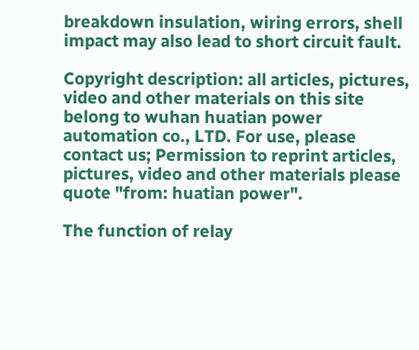breakdown insulation, wiring errors, shell impact may also lead to short circuit fault.

Copyright description: all articles, pictures, video and other materials on this site belong to wuhan huatian power automation co., LTD. For use, please contact us; Permission to reprint articles, pictures, video and other materials please quote "from: huatian power".

The function of relay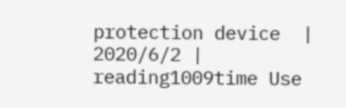protection device  | 2020/6/2 | reading1009time Use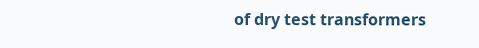of dry test transformers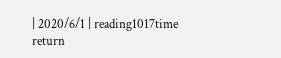| 2020/6/1 | reading1017time return